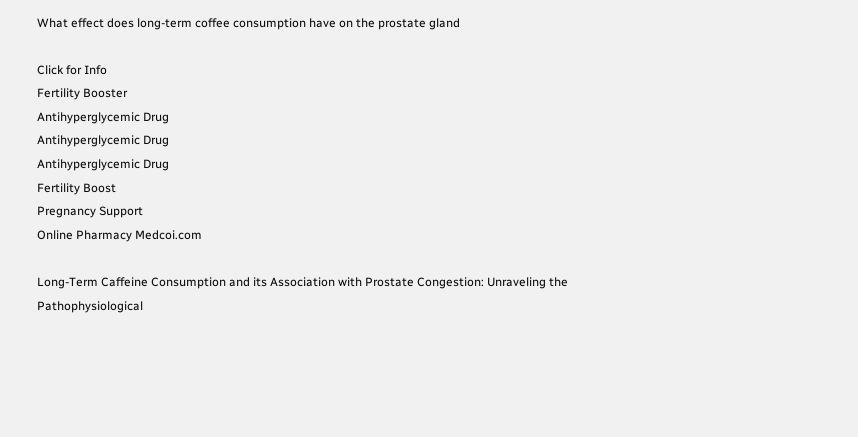What effect does long-term coffee consumption have on the prostate gland

Click for Info
Fertility Booster
Antihyperglycemic Drug
Antihyperglycemic Drug
Antihyperglycemic Drug
Fertility Boost
Pregnancy Support
Online Pharmacy Medcoi.com

Long-Term Caffeine Consumption and its Association with Prostate Congestion: Unraveling the Pathophysiological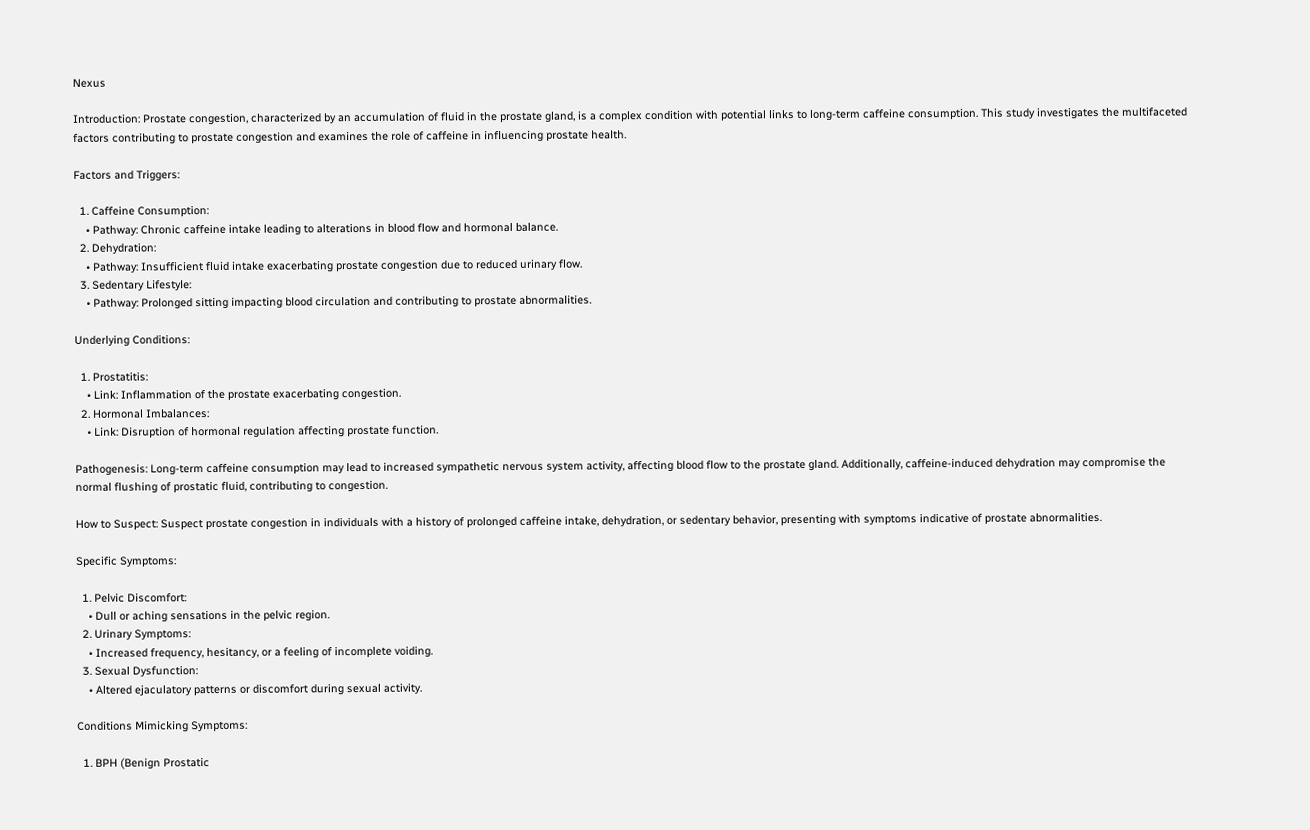Nexus

Introduction: Prostate congestion, characterized by an accumulation of fluid in the prostate gland, is a complex condition with potential links to long-term caffeine consumption. This study investigates the multifaceted factors contributing to prostate congestion and examines the role of caffeine in influencing prostate health.

Factors and Triggers:

  1. Caffeine Consumption:
    • Pathway: Chronic caffeine intake leading to alterations in blood flow and hormonal balance.
  2. Dehydration:
    • Pathway: Insufficient fluid intake exacerbating prostate congestion due to reduced urinary flow.
  3. Sedentary Lifestyle:
    • Pathway: Prolonged sitting impacting blood circulation and contributing to prostate abnormalities.

Underlying Conditions:

  1. Prostatitis:
    • Link: Inflammation of the prostate exacerbating congestion.
  2. Hormonal Imbalances:
    • Link: Disruption of hormonal regulation affecting prostate function.

Pathogenesis: Long-term caffeine consumption may lead to increased sympathetic nervous system activity, affecting blood flow to the prostate gland. Additionally, caffeine-induced dehydration may compromise the normal flushing of prostatic fluid, contributing to congestion.

How to Suspect: Suspect prostate congestion in individuals with a history of prolonged caffeine intake, dehydration, or sedentary behavior, presenting with symptoms indicative of prostate abnormalities.

Specific Symptoms:

  1. Pelvic Discomfort:
    • Dull or aching sensations in the pelvic region.
  2. Urinary Symptoms:
    • Increased frequency, hesitancy, or a feeling of incomplete voiding.
  3. Sexual Dysfunction:
    • Altered ejaculatory patterns or discomfort during sexual activity.

Conditions Mimicking Symptoms:

  1. BPH (Benign Prostatic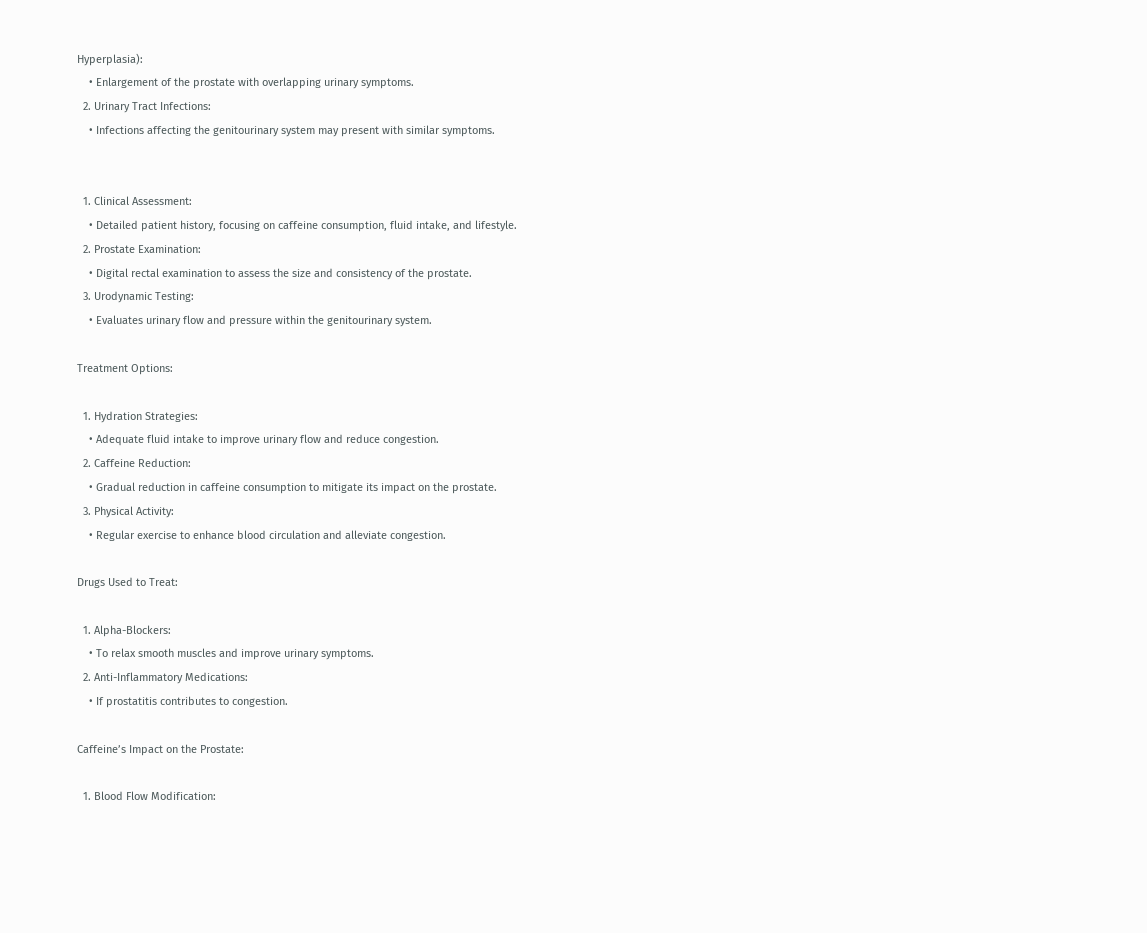Hyperplasia):
    • Enlargement of the prostate with overlapping urinary symptoms.
  2. Urinary Tract Infections:
    • Infections affecting the genitourinary system may present with similar symptoms.


  1. Clinical Assessment:
    • Detailed patient history, focusing on caffeine consumption, fluid intake, and lifestyle.
  2. Prostate Examination:
    • Digital rectal examination to assess the size and consistency of the prostate.
  3. Urodynamic Testing:
    • Evaluates urinary flow and pressure within the genitourinary system.

Treatment Options:

  1. Hydration Strategies:
    • Adequate fluid intake to improve urinary flow and reduce congestion.
  2. Caffeine Reduction:
    • Gradual reduction in caffeine consumption to mitigate its impact on the prostate.
  3. Physical Activity:
    • Regular exercise to enhance blood circulation and alleviate congestion.

Drugs Used to Treat:

  1. Alpha-Blockers:
    • To relax smooth muscles and improve urinary symptoms.
  2. Anti-Inflammatory Medications:
    • If prostatitis contributes to congestion.

Caffeine’s Impact on the Prostate:

  1. Blood Flow Modification: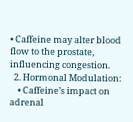• Caffeine may alter blood flow to the prostate, influencing congestion.
  2. Hormonal Modulation:
    • Caffeine’s impact on adrenal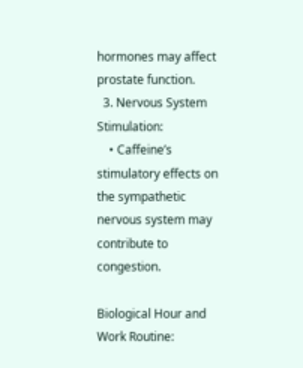hormones may affect prostate function.
  3. Nervous System Stimulation:
    • Caffeine’s stimulatory effects on the sympathetic nervous system may contribute to congestion.

Biological Hour and Work Routine: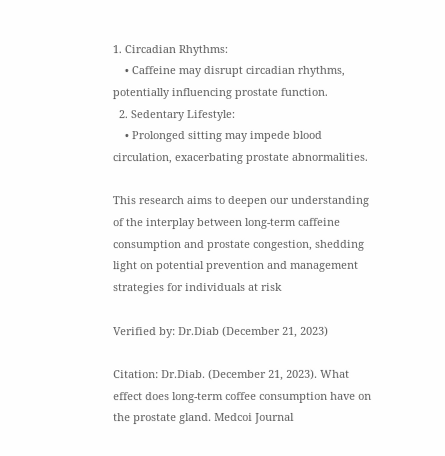1. Circadian Rhythms:
    • Caffeine may disrupt circadian rhythms, potentially influencing prostate function.
  2. Sedentary Lifestyle:
    • Prolonged sitting may impede blood circulation, exacerbating prostate abnormalities.

This research aims to deepen our understanding of the interplay between long-term caffeine consumption and prostate congestion, shedding light on potential prevention and management strategies for individuals at risk

Verified by: Dr.Diab (December 21, 2023)

Citation: Dr.Diab. (December 21, 2023). What effect does long-term coffee consumption have on the prostate gland. Medcoi Journal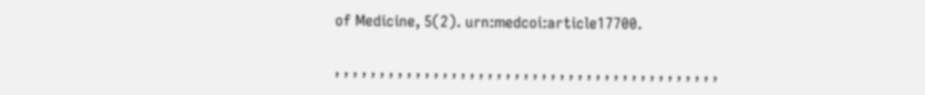of Medicine, 5(2). urn:medcoi:article17700.

, , , , , , , , , , , , , , , , , , , , , , , , , , , , , , , , , , , , , , , , , , ,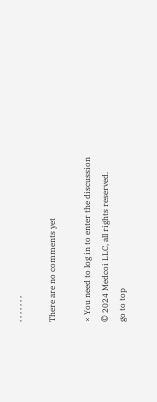, , , , , , ,

There are no comments yet

× You need to log in to enter the discussion
© 2024 Medcoi LLC, all rights reserved.
go to top